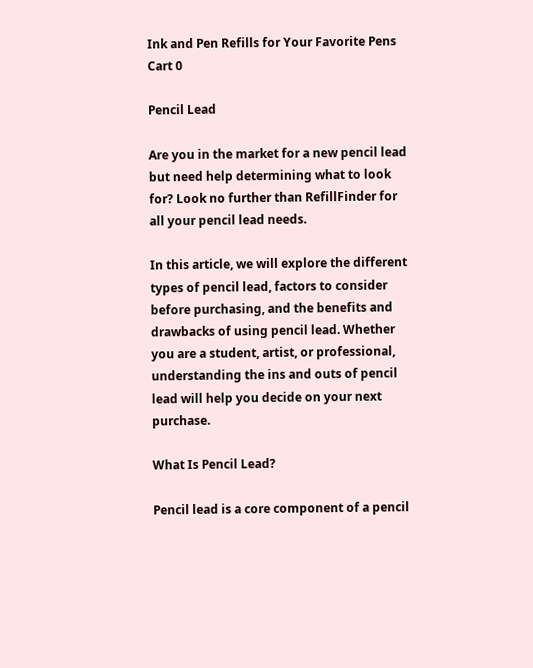Ink and Pen Refills for Your Favorite Pens
Cart 0

Pencil Lead

Are you in the market for a new pencil lead but need help determining what to look for? Look no further than RefillFinder for all your pencil lead needs.

In this article, we will explore the different types of pencil lead, factors to consider before purchasing, and the benefits and drawbacks of using pencil lead. Whether you are a student, artist, or professional, understanding the ins and outs of pencil lead will help you decide on your next purchase.

What Is Pencil Lead?

Pencil lead is a core component of a pencil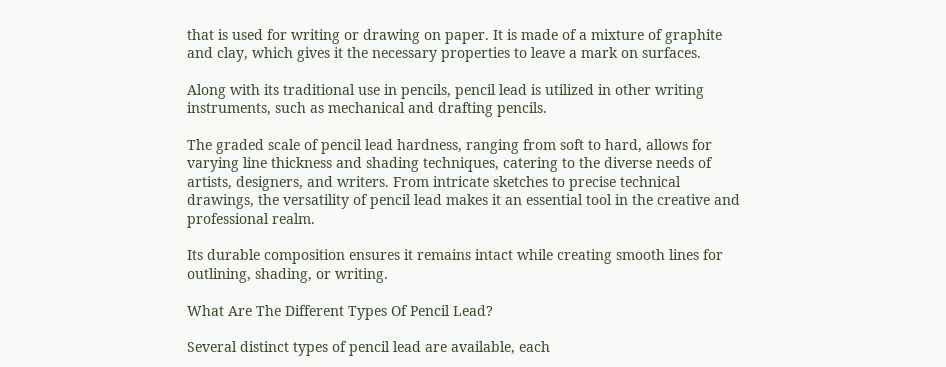that is used for writing or drawing on paper. It is made of a mixture of graphite and clay, which gives it the necessary properties to leave a mark on surfaces.

Along with its traditional use in pencils, pencil lead is utilized in other writing instruments, such as mechanical and drafting pencils.

The graded scale of pencil lead hardness, ranging from soft to hard, allows for varying line thickness and shading techniques, catering to the diverse needs of artists, designers, and writers. From intricate sketches to precise technical drawings, the versatility of pencil lead makes it an essential tool in the creative and professional realm.

Its durable composition ensures it remains intact while creating smooth lines for outlining, shading, or writing.

What Are The Different Types Of Pencil Lead?

Several distinct types of pencil lead are available, each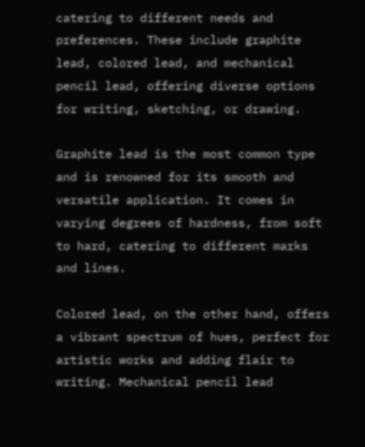catering to different needs and preferences. These include graphite lead, colored lead, and mechanical pencil lead, offering diverse options for writing, sketching, or drawing.

Graphite lead is the most common type and is renowned for its smooth and versatile application. It comes in varying degrees of hardness, from soft to hard, catering to different marks and lines.

Colored lead, on the other hand, offers a vibrant spectrum of hues, perfect for artistic works and adding flair to writing. Mechanical pencil lead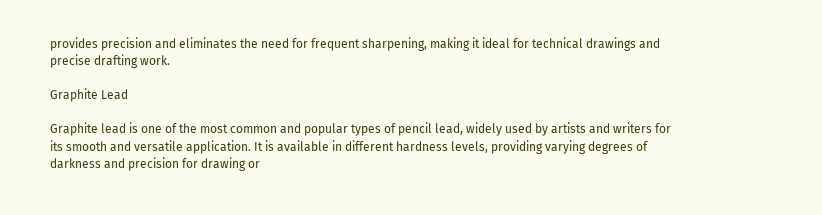provides precision and eliminates the need for frequent sharpening, making it ideal for technical drawings and precise drafting work.

Graphite Lead

Graphite lead is one of the most common and popular types of pencil lead, widely used by artists and writers for its smooth and versatile application. It is available in different hardness levels, providing varying degrees of darkness and precision for drawing or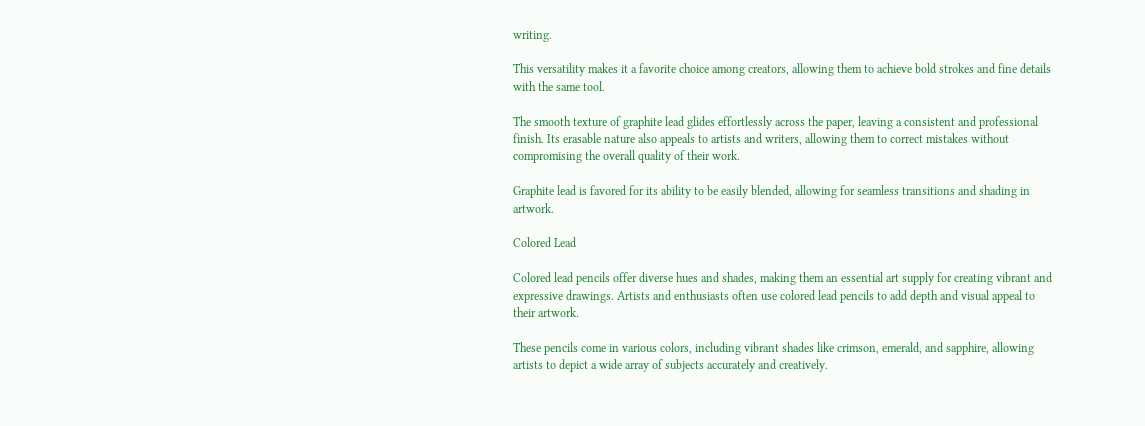writing.

This versatility makes it a favorite choice among creators, allowing them to achieve bold strokes and fine details with the same tool.

The smooth texture of graphite lead glides effortlessly across the paper, leaving a consistent and professional finish. Its erasable nature also appeals to artists and writers, allowing them to correct mistakes without compromising the overall quality of their work.

Graphite lead is favored for its ability to be easily blended, allowing for seamless transitions and shading in artwork.

Colored Lead

Colored lead pencils offer diverse hues and shades, making them an essential art supply for creating vibrant and expressive drawings. Artists and enthusiasts often use colored lead pencils to add depth and visual appeal to their artwork.

These pencils come in various colors, including vibrant shades like crimson, emerald, and sapphire, allowing artists to depict a wide array of subjects accurately and creatively.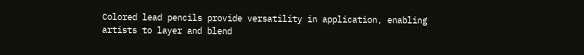Colored lead pencils provide versatility in application, enabling artists to layer and blend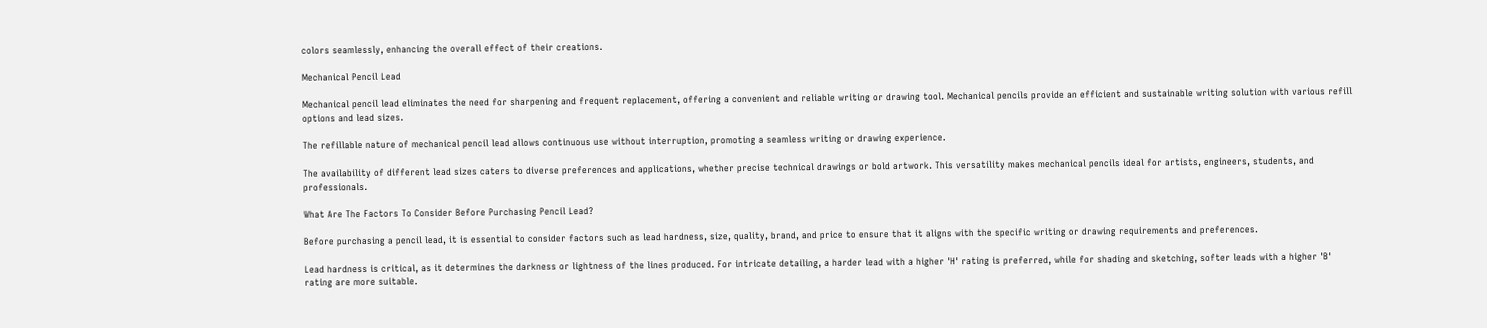colors seamlessly, enhancing the overall effect of their creations.

Mechanical Pencil Lead

Mechanical pencil lead eliminates the need for sharpening and frequent replacement, offering a convenient and reliable writing or drawing tool. Mechanical pencils provide an efficient and sustainable writing solution with various refill options and lead sizes.

The refillable nature of mechanical pencil lead allows continuous use without interruption, promoting a seamless writing or drawing experience.

The availability of different lead sizes caters to diverse preferences and applications, whether precise technical drawings or bold artwork. This versatility makes mechanical pencils ideal for artists, engineers, students, and professionals.

What Are The Factors To Consider Before Purchasing Pencil Lead?

Before purchasing a pencil lead, it is essential to consider factors such as lead hardness, size, quality, brand, and price to ensure that it aligns with the specific writing or drawing requirements and preferences.

Lead hardness is critical, as it determines the darkness or lightness of the lines produced. For intricate detailing, a harder lead with a higher 'H' rating is preferred, while for shading and sketching, softer leads with a higher 'B' rating are more suitable.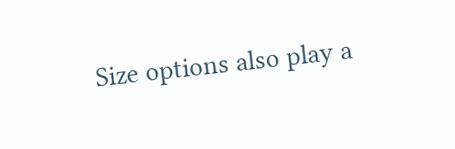Size options also play a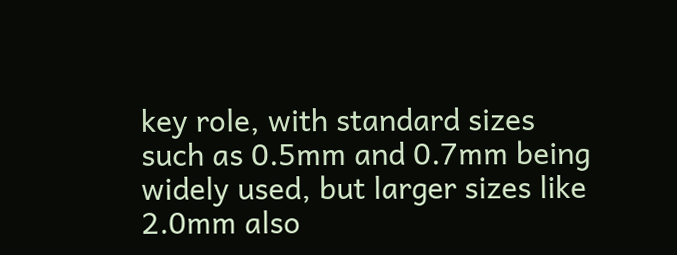key role, with standard sizes such as 0.5mm and 0.7mm being widely used, but larger sizes like 2.0mm also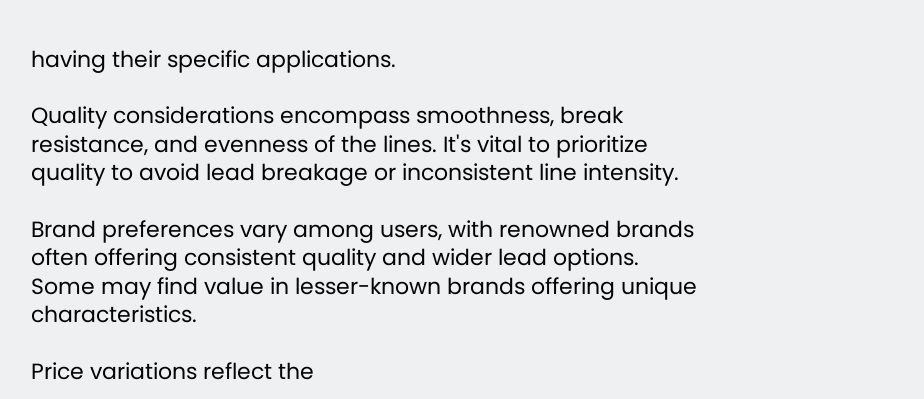having their specific applications.

Quality considerations encompass smoothness, break resistance, and evenness of the lines. It's vital to prioritize quality to avoid lead breakage or inconsistent line intensity.

Brand preferences vary among users, with renowned brands often offering consistent quality and wider lead options. Some may find value in lesser-known brands offering unique characteristics.

Price variations reflect the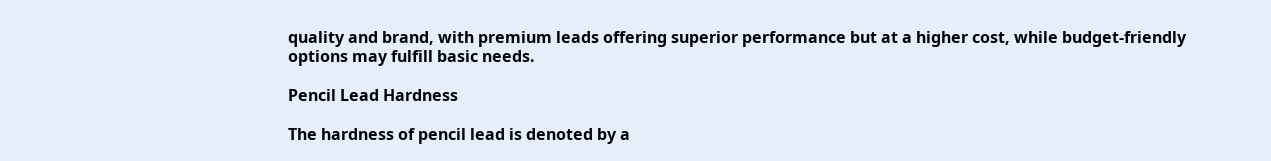quality and brand, with premium leads offering superior performance but at a higher cost, while budget-friendly options may fulfill basic needs.

Pencil Lead Hardness

The hardness of pencil lead is denoted by a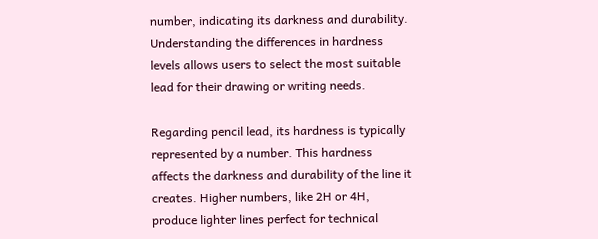number, indicating its darkness and durability. Understanding the differences in hardness levels allows users to select the most suitable lead for their drawing or writing needs.

Regarding pencil lead, its hardness is typically represented by a number. This hardness affects the darkness and durability of the line it creates. Higher numbers, like 2H or 4H, produce lighter lines perfect for technical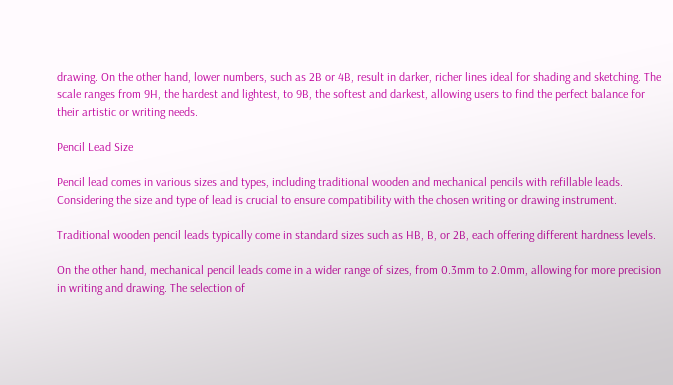drawing. On the other hand, lower numbers, such as 2B or 4B, result in darker, richer lines ideal for shading and sketching. The scale ranges from 9H, the hardest and lightest, to 9B, the softest and darkest, allowing users to find the perfect balance for their artistic or writing needs.

Pencil Lead Size

Pencil lead comes in various sizes and types, including traditional wooden and mechanical pencils with refillable leads. Considering the size and type of lead is crucial to ensure compatibility with the chosen writing or drawing instrument.

Traditional wooden pencil leads typically come in standard sizes such as HB, B, or 2B, each offering different hardness levels.

On the other hand, mechanical pencil leads come in a wider range of sizes, from 0.3mm to 2.0mm, allowing for more precision in writing and drawing. The selection of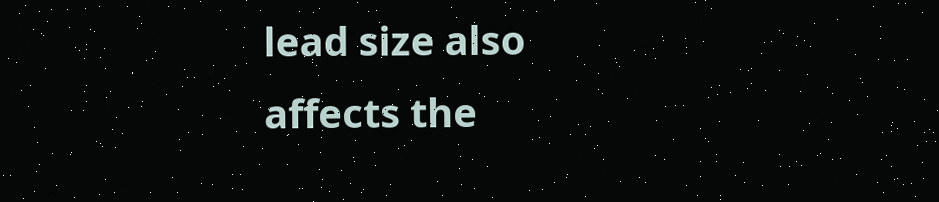lead size also affects the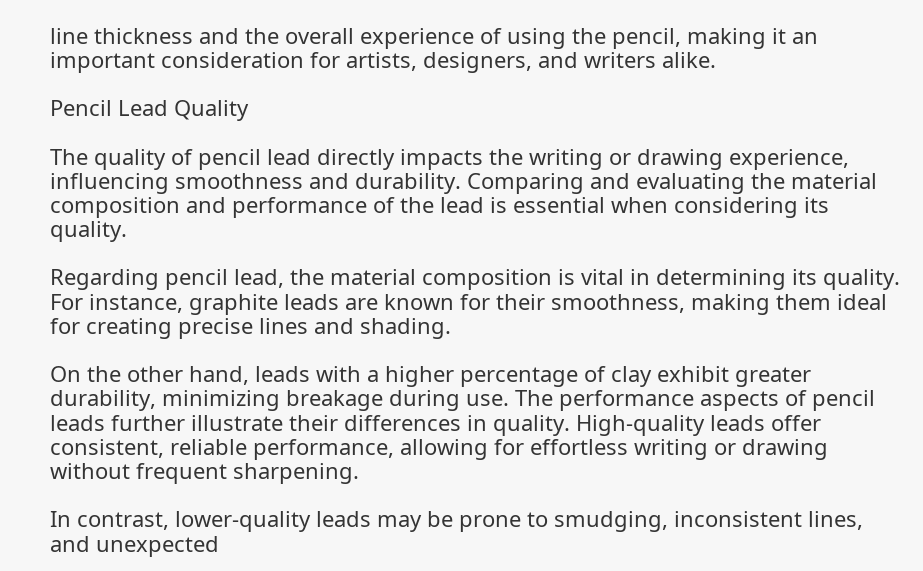line thickness and the overall experience of using the pencil, making it an important consideration for artists, designers, and writers alike.

Pencil Lead Quality

The quality of pencil lead directly impacts the writing or drawing experience, influencing smoothness and durability. Comparing and evaluating the material composition and performance of the lead is essential when considering its quality.

Regarding pencil lead, the material composition is vital in determining its quality. For instance, graphite leads are known for their smoothness, making them ideal for creating precise lines and shading.

On the other hand, leads with a higher percentage of clay exhibit greater durability, minimizing breakage during use. The performance aspects of pencil leads further illustrate their differences in quality. High-quality leads offer consistent, reliable performance, allowing for effortless writing or drawing without frequent sharpening.

In contrast, lower-quality leads may be prone to smudging, inconsistent lines, and unexpected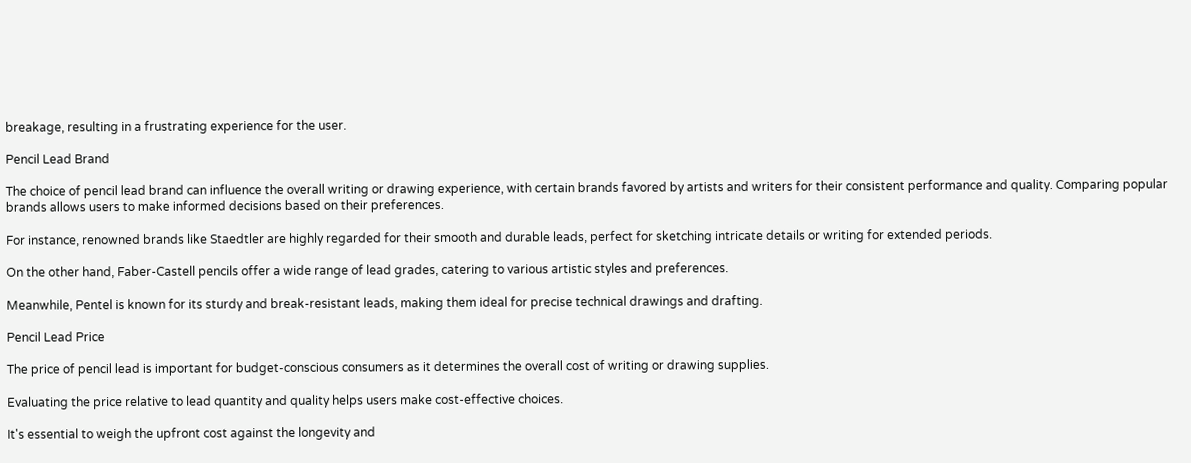breakage, resulting in a frustrating experience for the user.

Pencil Lead Brand

The choice of pencil lead brand can influence the overall writing or drawing experience, with certain brands favored by artists and writers for their consistent performance and quality. Comparing popular brands allows users to make informed decisions based on their preferences.

For instance, renowned brands like Staedtler are highly regarded for their smooth and durable leads, perfect for sketching intricate details or writing for extended periods.

On the other hand, Faber-Castell pencils offer a wide range of lead grades, catering to various artistic styles and preferences.

Meanwhile, Pentel is known for its sturdy and break-resistant leads, making them ideal for precise technical drawings and drafting.

Pencil Lead Price

The price of pencil lead is important for budget-conscious consumers as it determines the overall cost of writing or drawing supplies.

Evaluating the price relative to lead quantity and quality helps users make cost-effective choices.

It's essential to weigh the upfront cost against the longevity and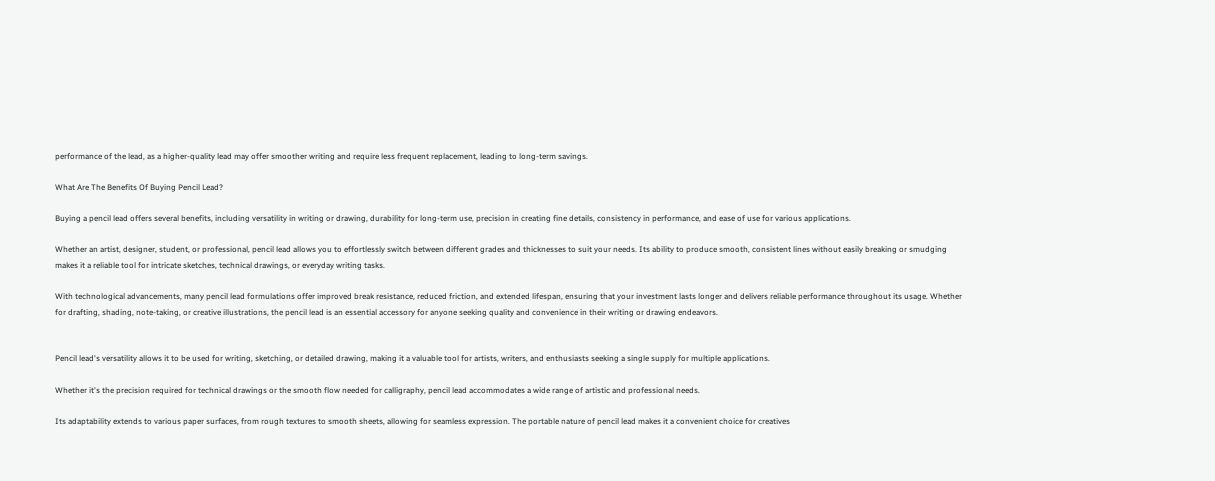performance of the lead, as a higher-quality lead may offer smoother writing and require less frequent replacement, leading to long-term savings.

What Are The Benefits Of Buying Pencil Lead?

Buying a pencil lead offers several benefits, including versatility in writing or drawing, durability for long-term use, precision in creating fine details, consistency in performance, and ease of use for various applications.

Whether an artist, designer, student, or professional, pencil lead allows you to effortlessly switch between different grades and thicknesses to suit your needs. Its ability to produce smooth, consistent lines without easily breaking or smudging makes it a reliable tool for intricate sketches, technical drawings, or everyday writing tasks.

With technological advancements, many pencil lead formulations offer improved break resistance, reduced friction, and extended lifespan, ensuring that your investment lasts longer and delivers reliable performance throughout its usage. Whether for drafting, shading, note-taking, or creative illustrations, the pencil lead is an essential accessory for anyone seeking quality and convenience in their writing or drawing endeavors.


Pencil lead's versatility allows it to be used for writing, sketching, or detailed drawing, making it a valuable tool for artists, writers, and enthusiasts seeking a single supply for multiple applications.

Whether it's the precision required for technical drawings or the smooth flow needed for calligraphy, pencil lead accommodates a wide range of artistic and professional needs.

Its adaptability extends to various paper surfaces, from rough textures to smooth sheets, allowing for seamless expression. The portable nature of pencil lead makes it a convenient choice for creatives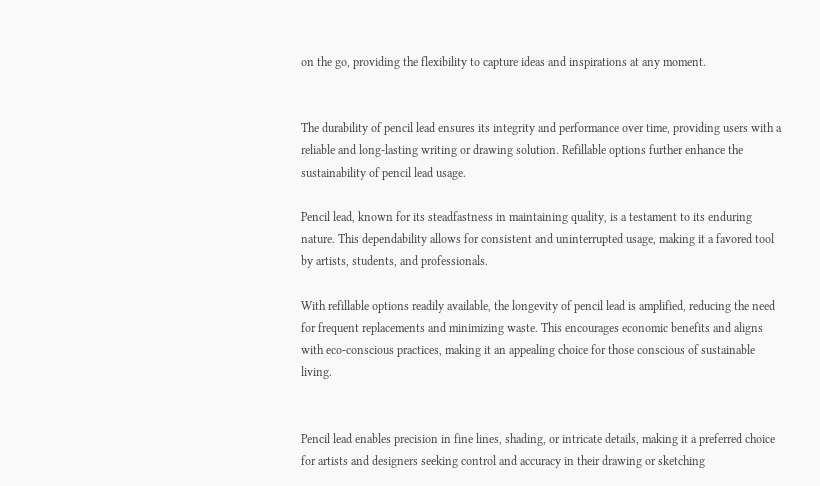on the go, providing the flexibility to capture ideas and inspirations at any moment.


The durability of pencil lead ensures its integrity and performance over time, providing users with a reliable and long-lasting writing or drawing solution. Refillable options further enhance the sustainability of pencil lead usage.

Pencil lead, known for its steadfastness in maintaining quality, is a testament to its enduring nature. This dependability allows for consistent and uninterrupted usage, making it a favored tool by artists, students, and professionals.

With refillable options readily available, the longevity of pencil lead is amplified, reducing the need for frequent replacements and minimizing waste. This encourages economic benefits and aligns with eco-conscious practices, making it an appealing choice for those conscious of sustainable living.


Pencil lead enables precision in fine lines, shading, or intricate details, making it a preferred choice for artists and designers seeking control and accuracy in their drawing or sketching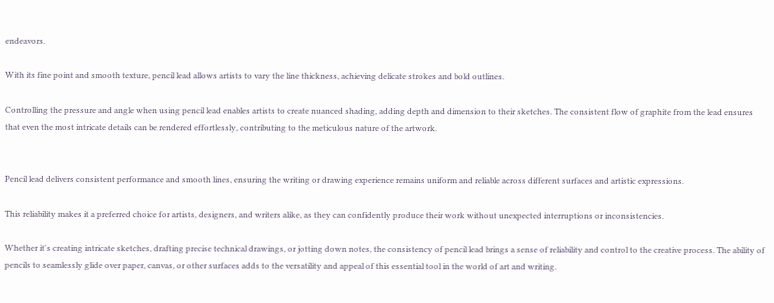endeavors.

With its fine point and smooth texture, pencil lead allows artists to vary the line thickness, achieving delicate strokes and bold outlines.

Controlling the pressure and angle when using pencil lead enables artists to create nuanced shading, adding depth and dimension to their sketches. The consistent flow of graphite from the lead ensures that even the most intricate details can be rendered effortlessly, contributing to the meticulous nature of the artwork.


Pencil lead delivers consistent performance and smooth lines, ensuring the writing or drawing experience remains uniform and reliable across different surfaces and artistic expressions.

This reliability makes it a preferred choice for artists, designers, and writers alike, as they can confidently produce their work without unexpected interruptions or inconsistencies.

Whether it's creating intricate sketches, drafting precise technical drawings, or jotting down notes, the consistency of pencil lead brings a sense of reliability and control to the creative process. The ability of pencils to seamlessly glide over paper, canvas, or other surfaces adds to the versatility and appeal of this essential tool in the world of art and writing.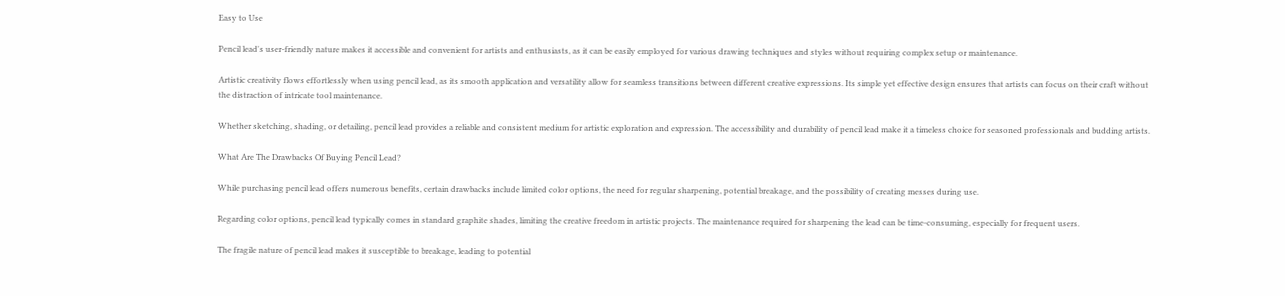Easy to Use

Pencil lead's user-friendly nature makes it accessible and convenient for artists and enthusiasts, as it can be easily employed for various drawing techniques and styles without requiring complex setup or maintenance.

Artistic creativity flows effortlessly when using pencil lead, as its smooth application and versatility allow for seamless transitions between different creative expressions. Its simple yet effective design ensures that artists can focus on their craft without the distraction of intricate tool maintenance.

Whether sketching, shading, or detailing, pencil lead provides a reliable and consistent medium for artistic exploration and expression. The accessibility and durability of pencil lead make it a timeless choice for seasoned professionals and budding artists.

What Are The Drawbacks Of Buying Pencil Lead?

While purchasing pencil lead offers numerous benefits, certain drawbacks include limited color options, the need for regular sharpening, potential breakage, and the possibility of creating messes during use.

Regarding color options, pencil lead typically comes in standard graphite shades, limiting the creative freedom in artistic projects. The maintenance required for sharpening the lead can be time-consuming, especially for frequent users.

The fragile nature of pencil lead makes it susceptible to breakage, leading to potential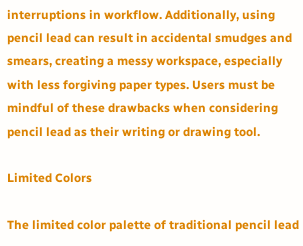interruptions in workflow. Additionally, using pencil lead can result in accidental smudges and smears, creating a messy workspace, especially with less forgiving paper types. Users must be mindful of these drawbacks when considering pencil lead as their writing or drawing tool.

Limited Colors

The limited color palette of traditional pencil lead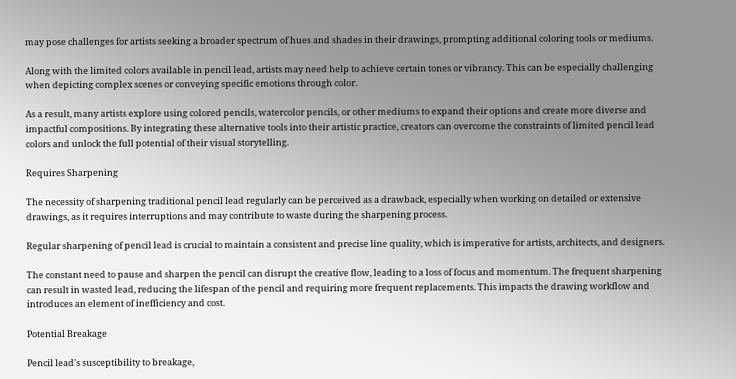may pose challenges for artists seeking a broader spectrum of hues and shades in their drawings, prompting additional coloring tools or mediums.

Along with the limited colors available in pencil lead, artists may need help to achieve certain tones or vibrancy. This can be especially challenging when depicting complex scenes or conveying specific emotions through color.

As a result, many artists explore using colored pencils, watercolor pencils, or other mediums to expand their options and create more diverse and impactful compositions. By integrating these alternative tools into their artistic practice, creators can overcome the constraints of limited pencil lead colors and unlock the full potential of their visual storytelling.

Requires Sharpening

The necessity of sharpening traditional pencil lead regularly can be perceived as a drawback, especially when working on detailed or extensive drawings, as it requires interruptions and may contribute to waste during the sharpening process.

Regular sharpening of pencil lead is crucial to maintain a consistent and precise line quality, which is imperative for artists, architects, and designers.

The constant need to pause and sharpen the pencil can disrupt the creative flow, leading to a loss of focus and momentum. The frequent sharpening can result in wasted lead, reducing the lifespan of the pencil and requiring more frequent replacements. This impacts the drawing workflow and introduces an element of inefficiency and cost.

Potential Breakage

Pencil lead's susceptibility to breakage,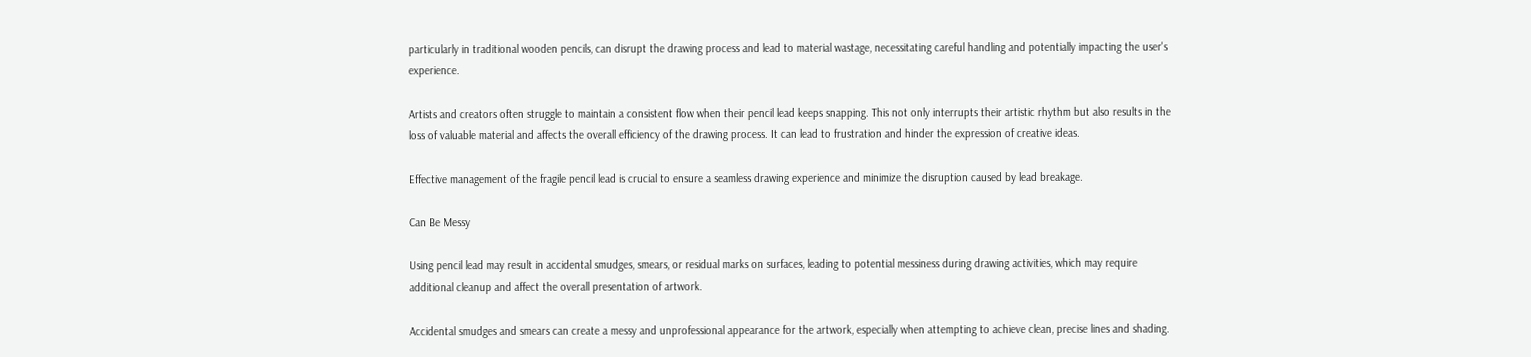particularly in traditional wooden pencils, can disrupt the drawing process and lead to material wastage, necessitating careful handling and potentially impacting the user's experience.

Artists and creators often struggle to maintain a consistent flow when their pencil lead keeps snapping. This not only interrupts their artistic rhythm but also results in the loss of valuable material and affects the overall efficiency of the drawing process. It can lead to frustration and hinder the expression of creative ideas.

Effective management of the fragile pencil lead is crucial to ensure a seamless drawing experience and minimize the disruption caused by lead breakage.

Can Be Messy

Using pencil lead may result in accidental smudges, smears, or residual marks on surfaces, leading to potential messiness during drawing activities, which may require additional cleanup and affect the overall presentation of artwork.

Accidental smudges and smears can create a messy and unprofessional appearance for the artwork, especially when attempting to achieve clean, precise lines and shading.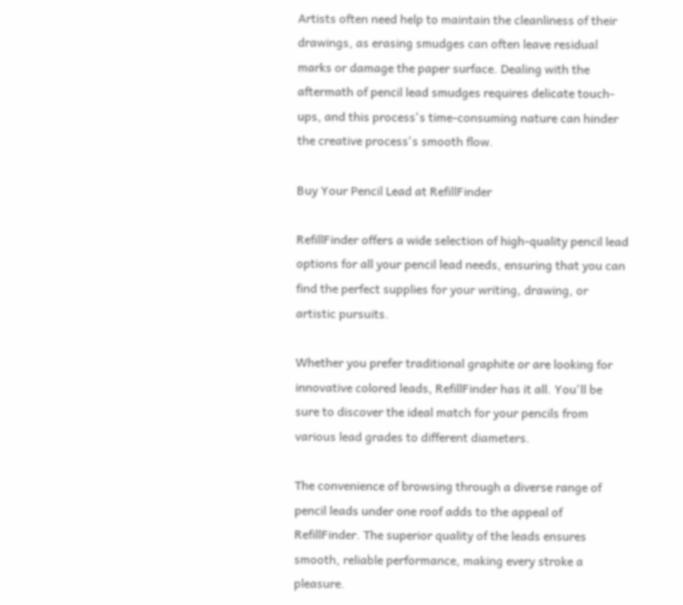Artists often need help to maintain the cleanliness of their drawings, as erasing smudges can often leave residual marks or damage the paper surface. Dealing with the aftermath of pencil lead smudges requires delicate touch-ups, and this process's time-consuming nature can hinder the creative process's smooth flow.

Buy Your Pencil Lead at RefillFinder

RefillFinder offers a wide selection of high-quality pencil lead options for all your pencil lead needs, ensuring that you can find the perfect supplies for your writing, drawing, or artistic pursuits.

Whether you prefer traditional graphite or are looking for innovative colored leads, RefillFinder has it all. You'll be sure to discover the ideal match for your pencils from various lead grades to different diameters.

The convenience of browsing through a diverse range of pencil leads under one roof adds to the appeal of RefillFinder. The superior quality of the leads ensures smooth, reliable performance, making every stroke a pleasure.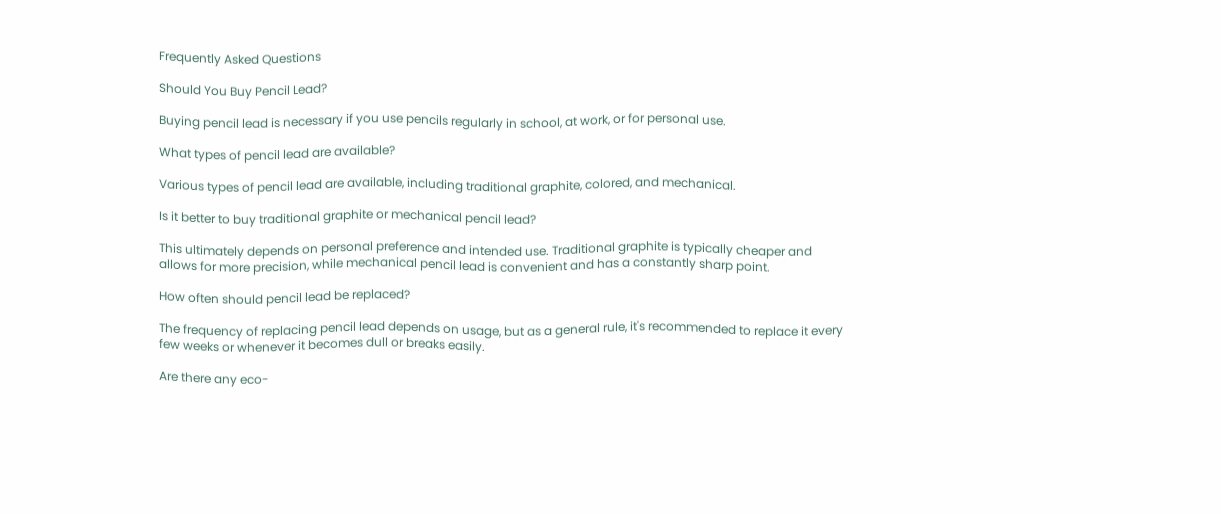Frequently Asked Questions

Should You Buy Pencil Lead?

Buying pencil lead is necessary if you use pencils regularly in school, at work, or for personal use.

What types of pencil lead are available?

Various types of pencil lead are available, including traditional graphite, colored, and mechanical.

Is it better to buy traditional graphite or mechanical pencil lead?

This ultimately depends on personal preference and intended use. Traditional graphite is typically cheaper and allows for more precision, while mechanical pencil lead is convenient and has a constantly sharp point.

How often should pencil lead be replaced?

The frequency of replacing pencil lead depends on usage, but as a general rule, it's recommended to replace it every few weeks or whenever it becomes dull or breaks easily.

Are there any eco-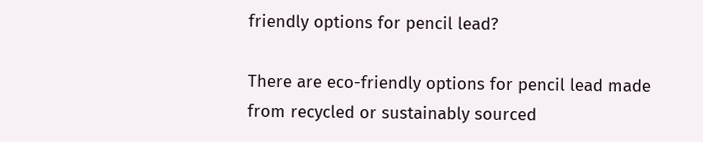friendly options for pencil lead?

There are eco-friendly options for pencil lead made from recycled or sustainably sourced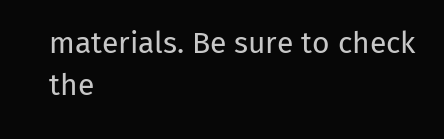materials. Be sure to check the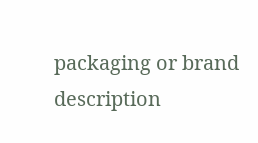packaging or brand description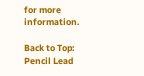for more information.

Back to Top: Pencil Lead